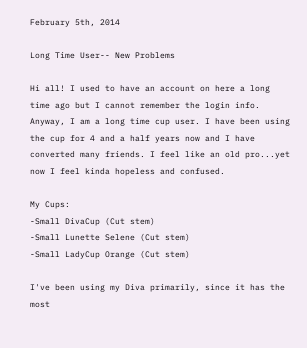February 5th, 2014

Long Time User-- New Problems

Hi all! I used to have an account on here a long time ago but I cannot remember the login info. Anyway, I am a long time cup user. I have been using the cup for 4 and a half years now and I have converted many friends. I feel like an old pro...yet now I feel kinda hopeless and confused.

My Cups:
-Small DivaCup (Cut stem)
-Small Lunette Selene (Cut stem)
-Small LadyCup Orange (Cut stem)

I've been using my Diva primarily, since it has the most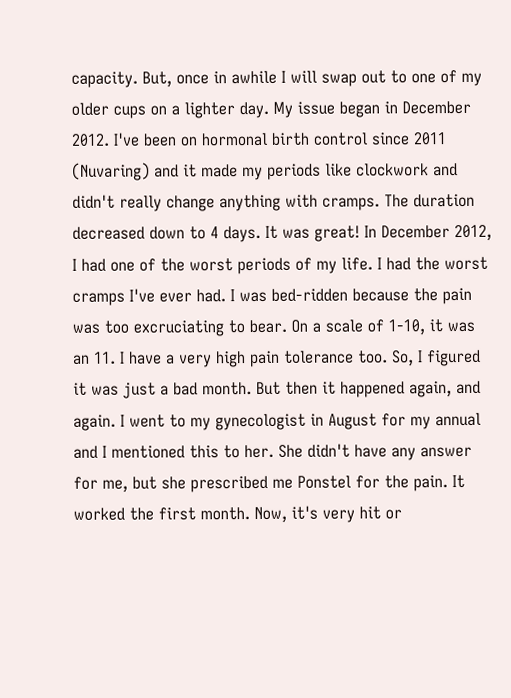capacity. But, once in awhile I will swap out to one of my older cups on a lighter day. My issue began in December 2012. I've been on hormonal birth control since 2011 (Nuvaring) and it made my periods like clockwork and didn't really change anything with cramps. The duration decreased down to 4 days. It was great! In December 2012, I had one of the worst periods of my life. I had the worst cramps I've ever had. I was bed-ridden because the pain was too excruciating to bear. On a scale of 1-10, it was an 11. I have a very high pain tolerance too. So, I figured it was just a bad month. But then it happened again, and again. I went to my gynecologist in August for my annual and I mentioned this to her. She didn't have any answer for me, but she prescribed me Ponstel for the pain. It worked the first month. Now, it's very hit or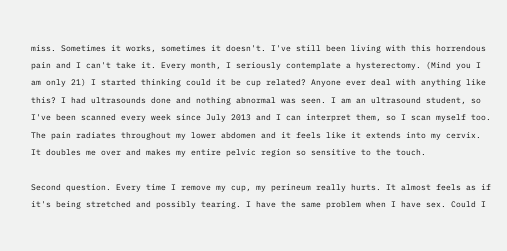miss. Sometimes it works, sometimes it doesn't. I've still been living with this horrendous pain and I can't take it. Every month, I seriously contemplate a hysterectomy. (Mind you I am only 21) I started thinking could it be cup related? Anyone ever deal with anything like this? I had ultrasounds done and nothing abnormal was seen. I am an ultrasound student, so I've been scanned every week since July 2013 and I can interpret them, so I scan myself too. The pain radiates throughout my lower abdomen and it feels like it extends into my cervix. It doubles me over and makes my entire pelvic region so sensitive to the touch.

Second question. Every time I remove my cup, my perineum really hurts. It almost feels as if it's being stretched and possibly tearing. I have the same problem when I have sex. Could I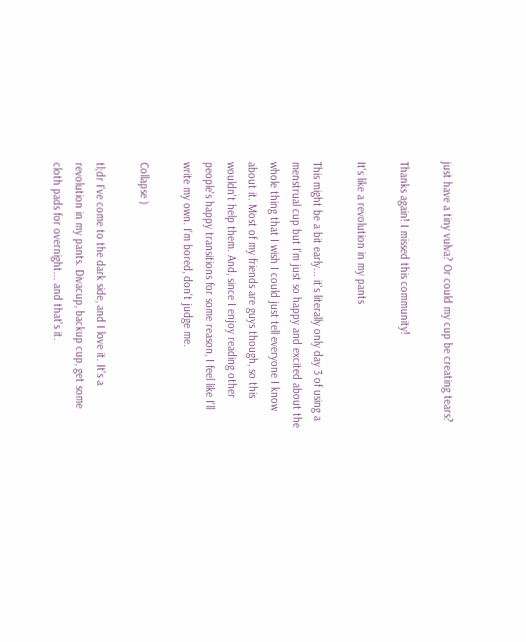just have a tiny vulva? Or could my cup be creating tears?

Thanks again! I missed this community!

It's like a revolution in my pants

This might be a bit early... it's literally only day 3 of using a menstrual cup but I'm just so happy and excited about the whole thing that I wish I could just tell everyone I know about it. Most of my friends are guys though, so this wouldn't help them. And, since I enjoy reading other people's happy transitions for some reason, I feel like I'll write my own. I'm bored, don't judge me.

Collapse )

tl;dr I've come to the dark side, and I love it. It's a revolution in my pants. Divacup, backup cup, get some cloth pads for overnight... and that's it.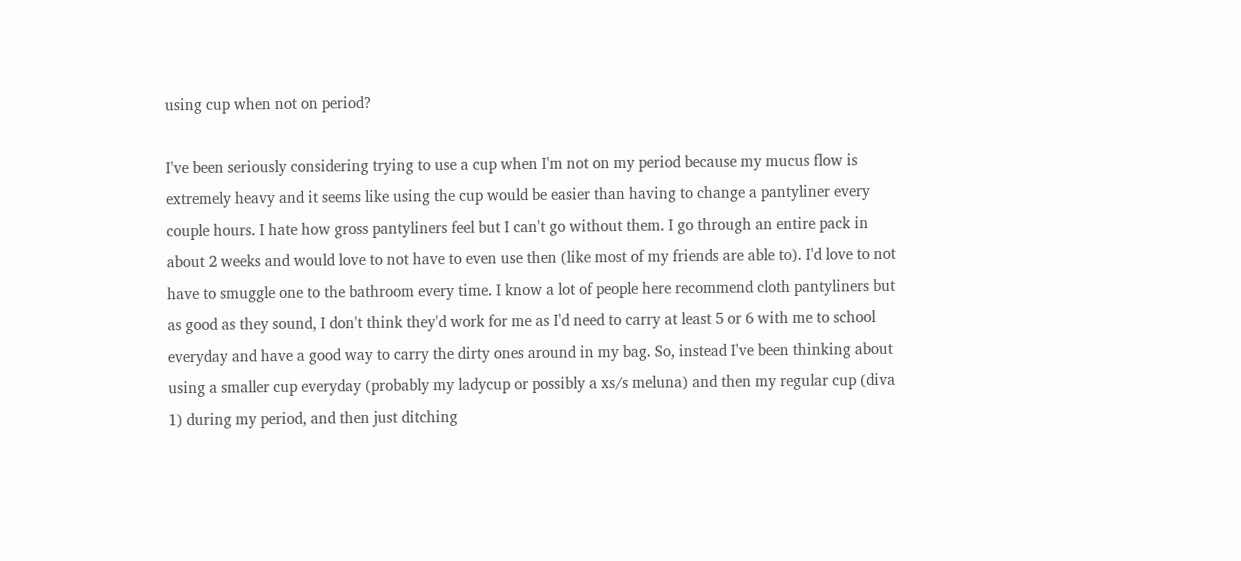using cup when not on period?

I've been seriously considering trying to use a cup when I'm not on my period because my mucus flow is extremely heavy and it seems like using the cup would be easier than having to change a pantyliner every couple hours. I hate how gross pantyliners feel but I can't go without them. I go through an entire pack in about 2 weeks and would love to not have to even use then (like most of my friends are able to). I'd love to not have to smuggle one to the bathroom every time. I know a lot of people here recommend cloth pantyliners but as good as they sound, I don't think they'd work for me as I'd need to carry at least 5 or 6 with me to school everyday and have a good way to carry the dirty ones around in my bag. So, instead I've been thinking about using a smaller cup everyday (probably my ladycup or possibly a xs/s meluna) and then my regular cup (diva 1) during my period, and then just ditching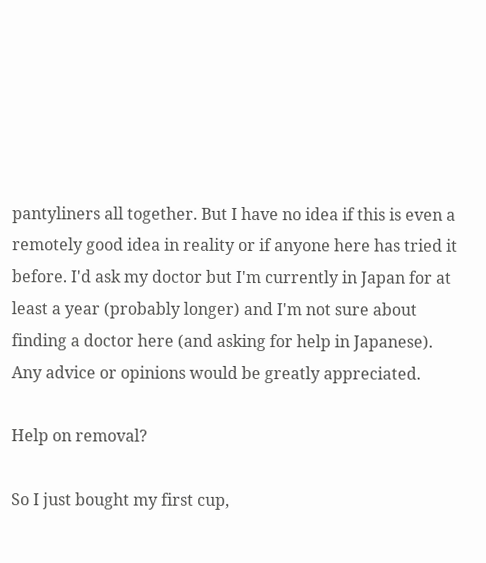pantyliners all together. But I have no idea if this is even a remotely good idea in reality or if anyone here has tried it before. I'd ask my doctor but I'm currently in Japan for at least a year (probably longer) and I'm not sure about finding a doctor here (and asking for help in Japanese). Any advice or opinions would be greatly appreciated.

Help on removal?

So I just bought my first cup,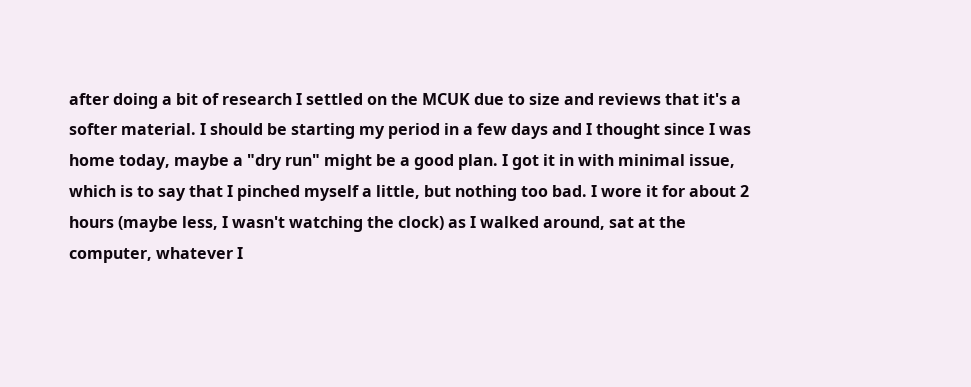after doing a bit of research I settled on the MCUK due to size and reviews that it's a softer material. I should be starting my period in a few days and I thought since I was home today, maybe a "dry run" might be a good plan. I got it in with minimal issue, which is to say that I pinched myself a little, but nothing too bad. I wore it for about 2 hours (maybe less, I wasn't watching the clock) as I walked around, sat at the computer, whatever I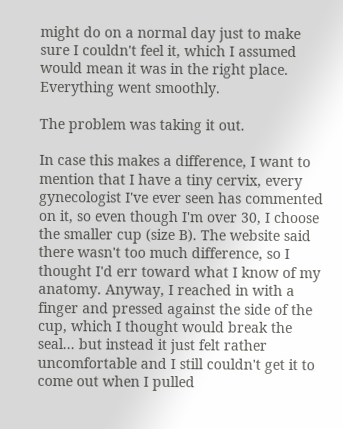might do on a normal day just to make sure I couldn't feel it, which I assumed would mean it was in the right place. Everything went smoothly.

The problem was taking it out.

In case this makes a difference, I want to mention that I have a tiny cervix, every gynecologist I've ever seen has commented on it, so even though I'm over 30, I choose the smaller cup (size B). The website said there wasn't too much difference, so I thought I'd err toward what I know of my anatomy. Anyway, I reached in with a finger and pressed against the side of the cup, which I thought would break the seal... but instead it just felt rather uncomfortable and I still couldn't get it to come out when I pulled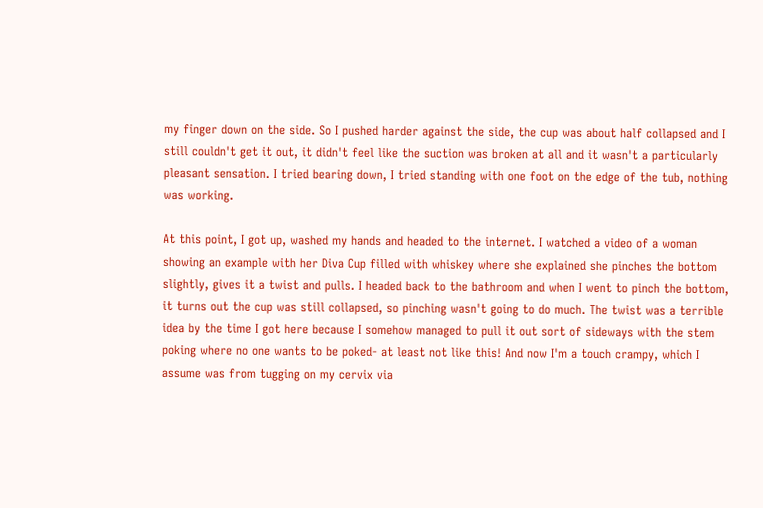my finger down on the side. So I pushed harder against the side, the cup was about half collapsed and I still couldn't get it out, it didn't feel like the suction was broken at all and it wasn't a particularly pleasant sensation. I tried bearing down, I tried standing with one foot on the edge of the tub, nothing was working.

At this point, I got up, washed my hands and headed to the internet. I watched a video of a woman showing an example with her Diva Cup filled with whiskey where she explained she pinches the bottom slightly, gives it a twist and pulls. I headed back to the bathroom and when I went to pinch the bottom, it turns out the cup was still collapsed, so pinching wasn't going to do much. The twist was a terrible idea by the time I got here because I somehow managed to pull it out sort of sideways with the stem poking where no one wants to be poked- at least not like this! And now I'm a touch crampy, which I assume was from tugging on my cervix via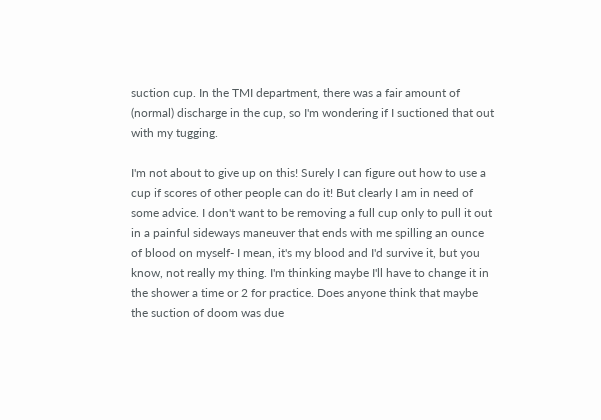suction cup. In the TMI department, there was a fair amount of (normal) discharge in the cup, so I'm wondering if I suctioned that out with my tugging.

I'm not about to give up on this! Surely I can figure out how to use a cup if scores of other people can do it! But clearly I am in need of some advice. I don't want to be removing a full cup only to pull it out in a painful sideways maneuver that ends with me spilling an ounce of blood on myself- I mean, it's my blood and I'd survive it, but you know, not really my thing. I'm thinking maybe I'll have to change it in the shower a time or 2 for practice. Does anyone think that maybe the suction of doom was due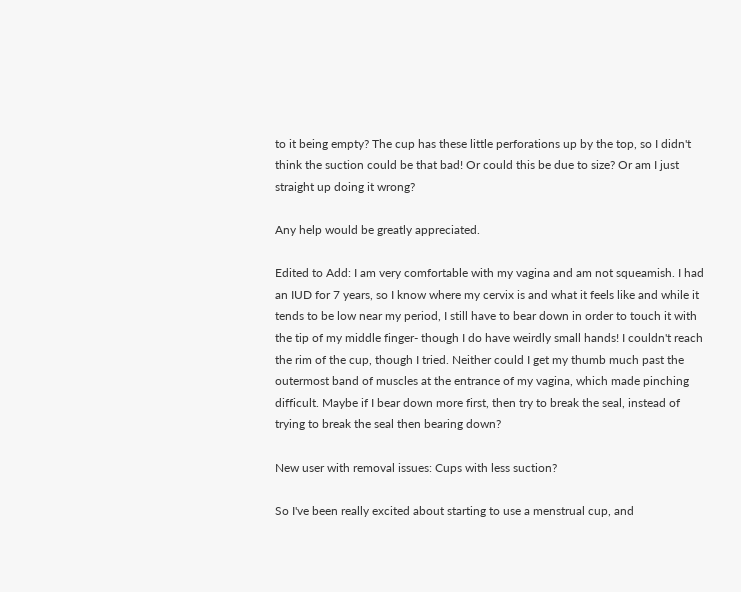to it being empty? The cup has these little perforations up by the top, so I didn't think the suction could be that bad! Or could this be due to size? Or am I just straight up doing it wrong?

Any help would be greatly appreciated.

Edited to Add: I am very comfortable with my vagina and am not squeamish. I had an IUD for 7 years, so I know where my cervix is and what it feels like and while it tends to be low near my period, I still have to bear down in order to touch it with the tip of my middle finger- though I do have weirdly small hands! I couldn't reach the rim of the cup, though I tried. Neither could I get my thumb much past the outermost band of muscles at the entrance of my vagina, which made pinching difficult. Maybe if I bear down more first, then try to break the seal, instead of trying to break the seal then bearing down?

New user with removal issues: Cups with less suction?

So I've been really excited about starting to use a menstrual cup, and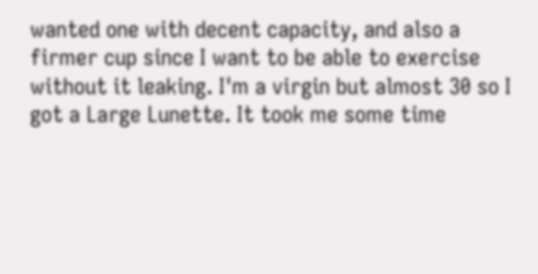wanted one with decent capacity, and also a firmer cup since I want to be able to exercise without it leaking. I'm a virgin but almost 30 so I got a Large Lunette. It took me some time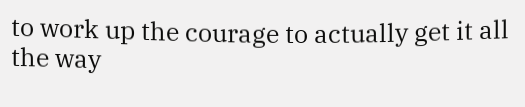to work up the courage to actually get it all the way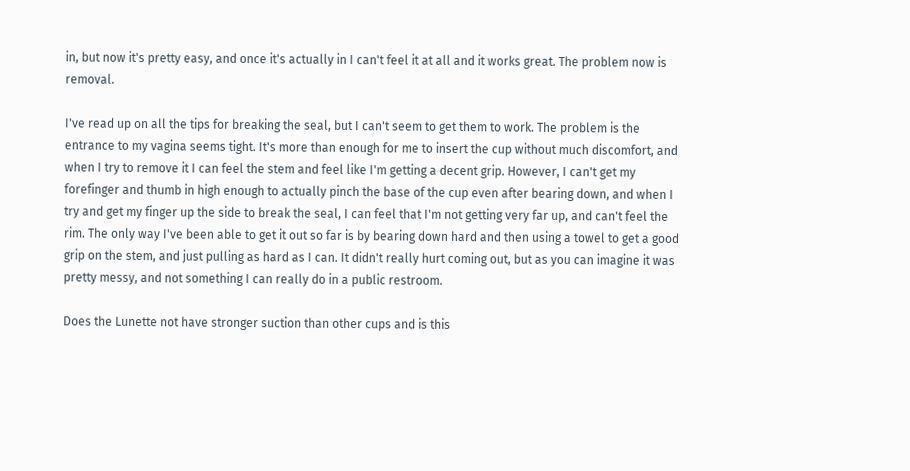in, but now it's pretty easy, and once it's actually in I can't feel it at all and it works great. The problem now is removal.

I've read up on all the tips for breaking the seal, but I can't seem to get them to work. The problem is the entrance to my vagina seems tight. It's more than enough for me to insert the cup without much discomfort, and when I try to remove it I can feel the stem and feel like I'm getting a decent grip. However, I can't get my forefinger and thumb in high enough to actually pinch the base of the cup even after bearing down, and when I try and get my finger up the side to break the seal, I can feel that I'm not getting very far up, and can't feel the rim. The only way I've been able to get it out so far is by bearing down hard and then using a towel to get a good grip on the stem, and just pulling as hard as I can. It didn't really hurt coming out, but as you can imagine it was pretty messy, and not something I can really do in a public restroom.

Does the Lunette not have stronger suction than other cups and is this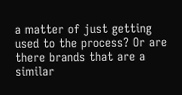a matter of just getting used to the process? Or are there brands that are a similar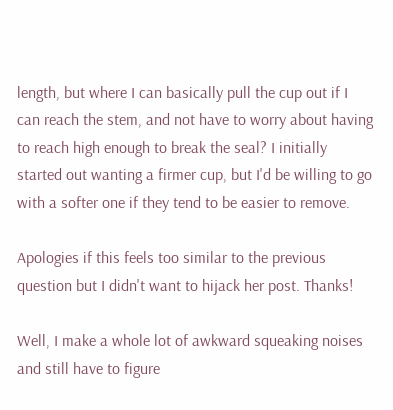length, but where I can basically pull the cup out if I can reach the stem, and not have to worry about having to reach high enough to break the seal? I initially started out wanting a firmer cup, but I'd be willing to go with a softer one if they tend to be easier to remove.

Apologies if this feels too similar to the previous question but I didn't want to hijack her post. Thanks!

Well, I make a whole lot of awkward squeaking noises and still have to figure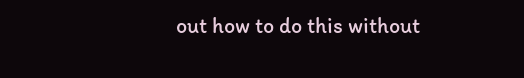out how to do this without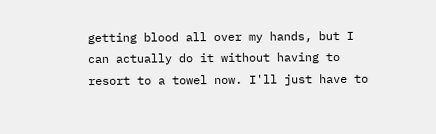getting blood all over my hands, but I can actually do it without having to resort to a towel now. I'll just have to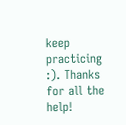keep practicing :). Thanks for all the help!